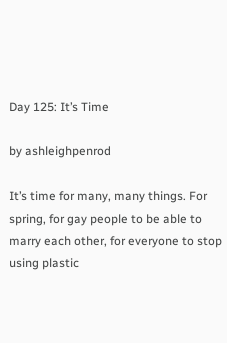Day 125: It’s Time

by ashleighpenrod

It’s time for many, many things. For spring, for gay people to be able to marry each other, for everyone to stop using plastic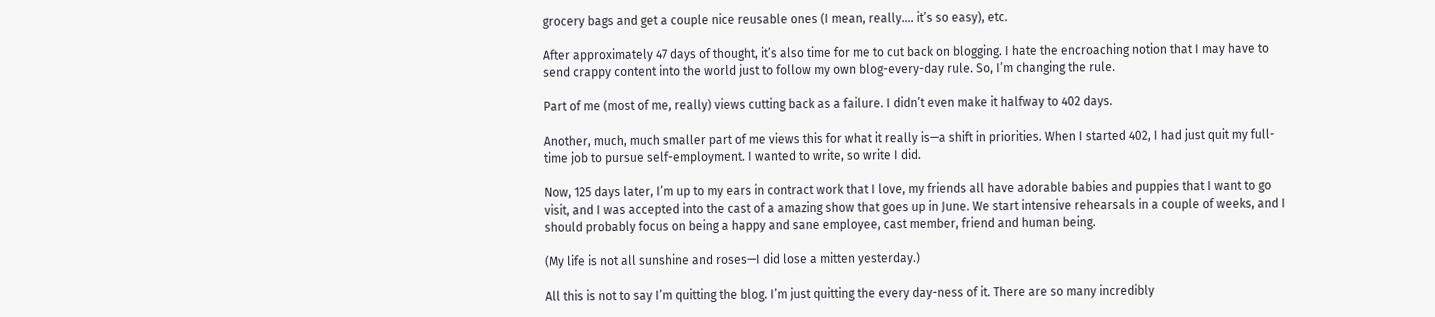grocery bags and get a couple nice reusable ones (I mean, really…. it’s so easy), etc.

After approximately 47 days of thought, it’s also time for me to cut back on blogging. I hate the encroaching notion that I may have to send crappy content into the world just to follow my own blog-every-day rule. So, I’m changing the rule.

Part of me (most of me, really) views cutting back as a failure. I didn’t even make it halfway to 402 days.

Another, much, much smaller part of me views this for what it really is—a shift in priorities. When I started 402, I had just quit my full-time job to pursue self-employment. I wanted to write, so write I did.

Now, 125 days later, I’m up to my ears in contract work that I love, my friends all have adorable babies and puppies that I want to go visit, and I was accepted into the cast of a amazing show that goes up in June. We start intensive rehearsals in a couple of weeks, and I should probably focus on being a happy and sane employee, cast member, friend and human being.

(My life is not all sunshine and roses—I did lose a mitten yesterday.)

All this is not to say I’m quitting the blog. I’m just quitting the every day-ness of it. There are so many incredibly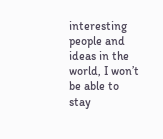interesting people and ideas in the world, I won’t be able to stay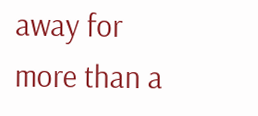away for more than a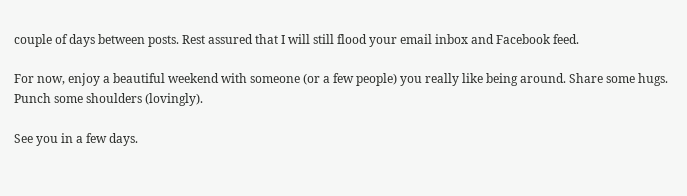couple of days between posts. Rest assured that I will still flood your email inbox and Facebook feed.

For now, enjoy a beautiful weekend with someone (or a few people) you really like being around. Share some hugs. Punch some shoulders (lovingly).

See you in a few days.